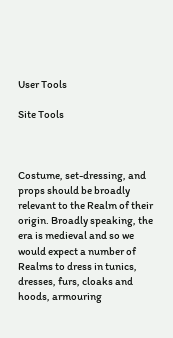User Tools

Site Tools



Costume, set-dressing, and props should be broadly relevant to the Realm of their origin. Broadly speaking, the era is medieval and so we would expect a number of Realms to dress in tunics, dresses, furs, cloaks and hoods, armouring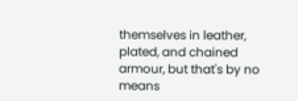themselves in leather, plated, and chained armour, but that's by no means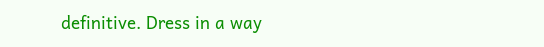definitive. Dress in a way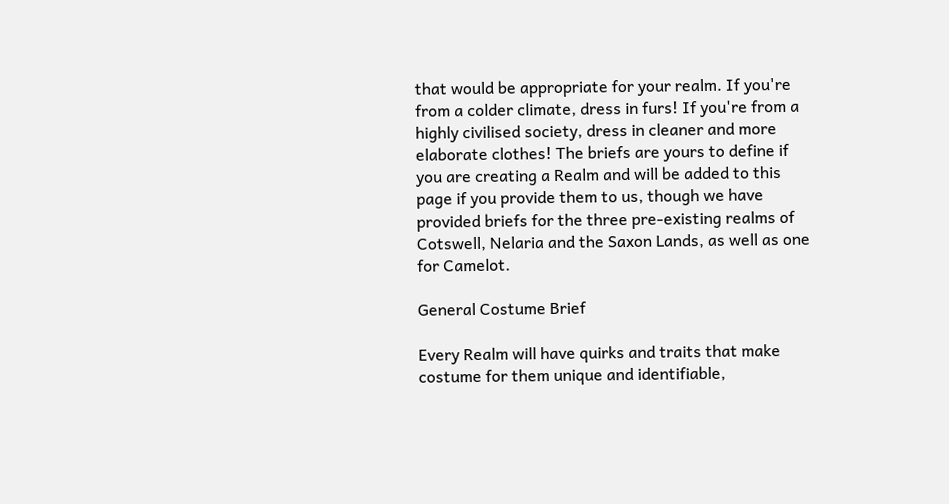that would be appropriate for your realm. If you're from a colder climate, dress in furs! If you're from a highly civilised society, dress in cleaner and more elaborate clothes! The briefs are yours to define if you are creating a Realm and will be added to this page if you provide them to us, though we have provided briefs for the three pre-existing realms of Cotswell, Nelaria and the Saxon Lands, as well as one for Camelot.

General Costume Brief

Every Realm will have quirks and traits that make costume for them unique and identifiable,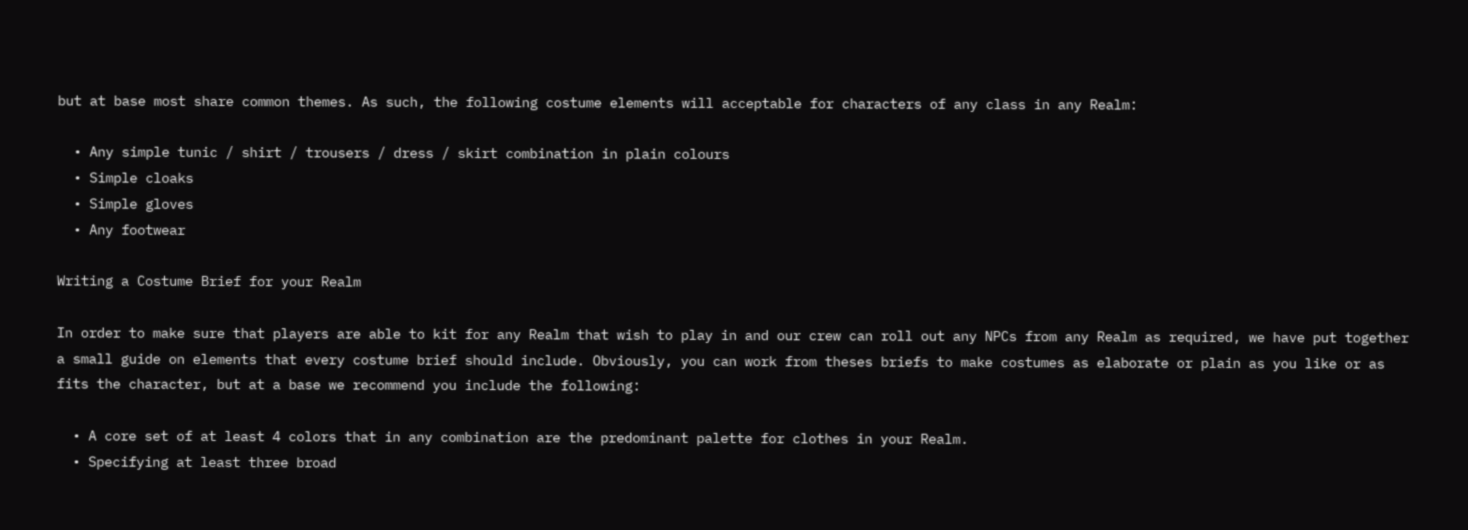but at base most share common themes. As such, the following costume elements will acceptable for characters of any class in any Realm:

  • Any simple tunic / shirt / trousers / dress / skirt combination in plain colours
  • Simple cloaks
  • Simple gloves
  • Any footwear

Writing a Costume Brief for your Realm

In order to make sure that players are able to kit for any Realm that wish to play in and our crew can roll out any NPCs from any Realm as required, we have put together a small guide on elements that every costume brief should include. Obviously, you can work from theses briefs to make costumes as elaborate or plain as you like or as fits the character, but at a base we recommend you include the following:

  • A core set of at least 4 colors that in any combination are the predominant palette for clothes in your Realm.
  • Specifying at least three broad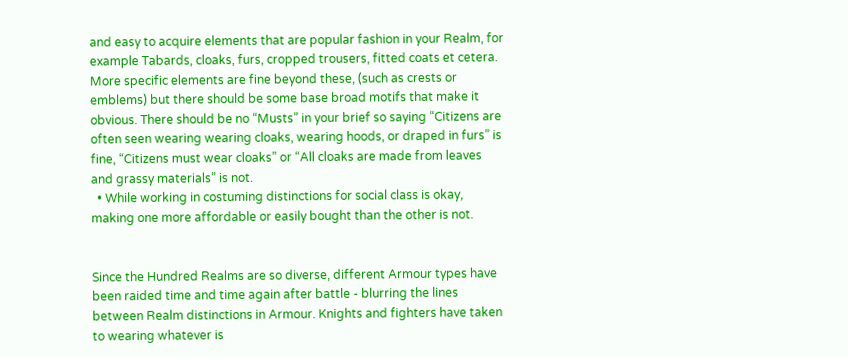and easy to acquire elements that are popular fashion in your Realm, for example Tabards, cloaks, furs, cropped trousers, fitted coats et cetera. More specific elements are fine beyond these, (such as crests or emblems) but there should be some base broad motifs that make it obvious. There should be no “Musts” in your brief so saying “Citizens are often seen wearing wearing cloaks, wearing hoods, or draped in furs” is fine, “Citizens must wear cloaks” or “All cloaks are made from leaves and grassy materials” is not.
  • While working in costuming distinctions for social class is okay, making one more affordable or easily bought than the other is not.


Since the Hundred Realms are so diverse, different Armour types have been raided time and time again after battle - blurring the lines between Realm distinctions in Armour. Knights and fighters have taken to wearing whatever is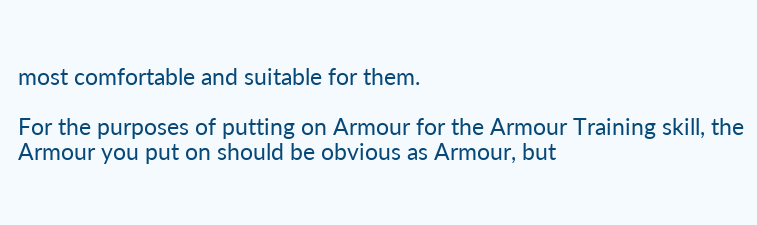most comfortable and suitable for them.

For the purposes of putting on Armour for the Armour Training skill, the Armour you put on should be obvious as Armour, but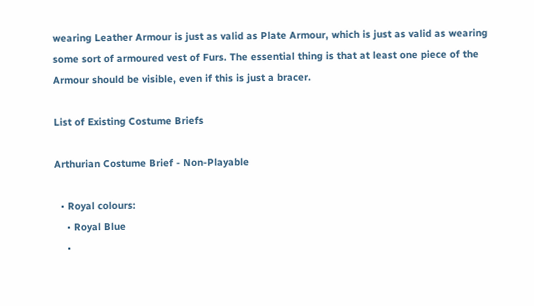wearing Leather Armour is just as valid as Plate Armour, which is just as valid as wearing some sort of armoured vest of Furs. The essential thing is that at least one piece of the Armour should be visible, even if this is just a bracer.

List of Existing Costume Briefs

Arthurian Costume Brief - Non-Playable

  • Royal colours:
    • Royal Blue
    •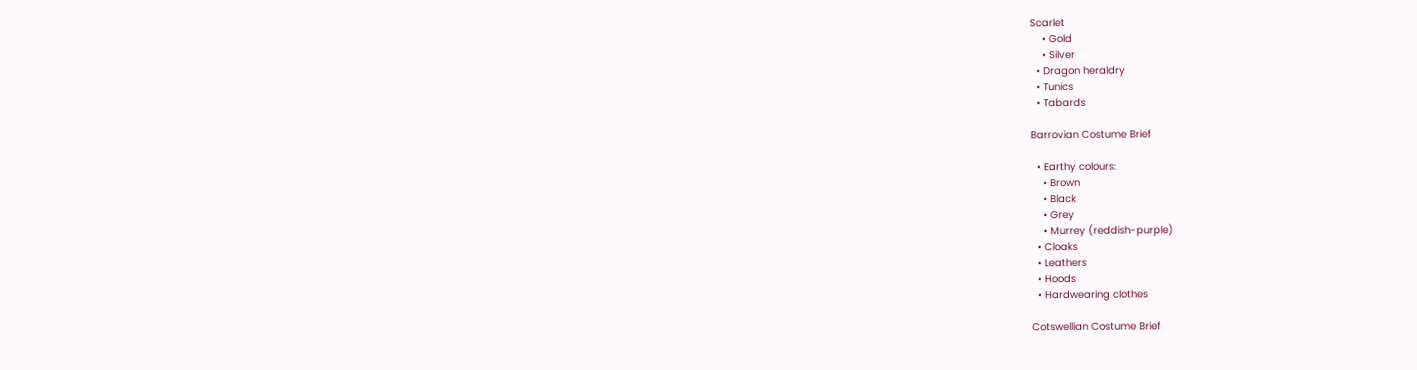Scarlet
    • Gold
    • Silver
  • Dragon heraldry
  • Tunics
  • Tabards

Barrovian Costume Brief

  • Earthy colours:
    • Brown
    • Black
    • Grey
    • Murrey (reddish-purple)
  • Cloaks
  • Leathers
  • Hoods
  • Hardwearing clothes

Cotswellian Costume Brief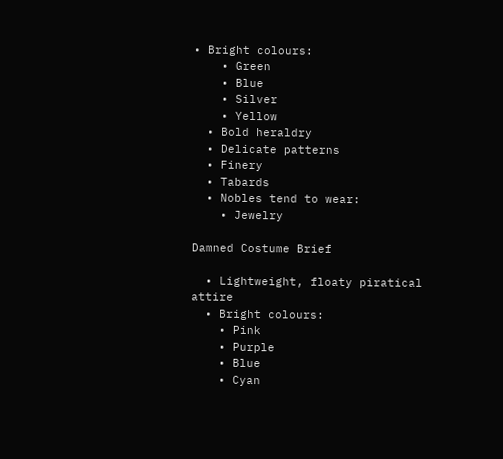• Bright colours:
    • Green
    • Blue
    • Silver
    • Yellow
  • Bold heraldry
  • Delicate patterns
  • Finery
  • Tabards
  • Nobles tend to wear:
    • Jewelry

Damned Costume Brief

  • Lightweight, floaty piratical attire
  • Bright colours:
    • Pink
    • Purple
    • Blue
    • Cyan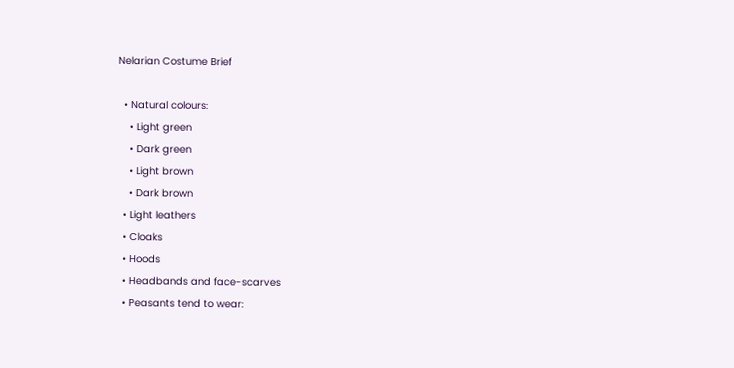Nelarian Costume Brief

  • Natural colours:
    • Light green
    • Dark green
    • Light brown
    • Dark brown
  • Light leathers
  • Cloaks
  • Hoods
  • Headbands and face-scarves
  • Peasants tend to wear: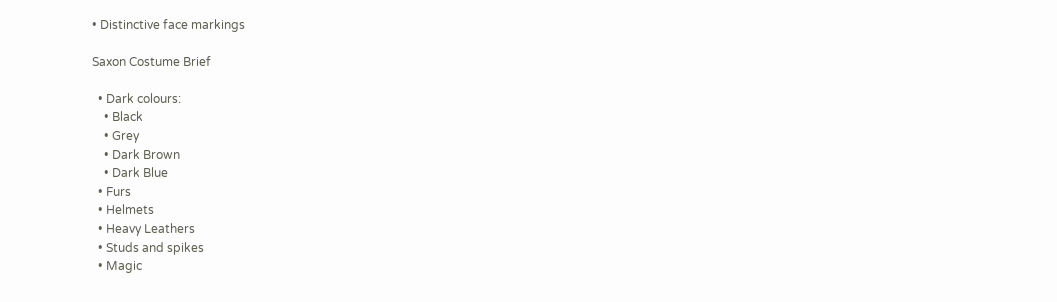• Distinctive face markings

Saxon Costume Brief

  • Dark colours:
    • Black
    • Grey
    • Dark Brown
    • Dark Blue
  • Furs
  • Helmets
  • Heavy Leathers
  • Studs and spikes
  • Magic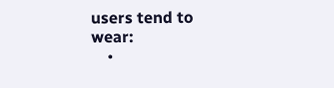users tend to wear:
    •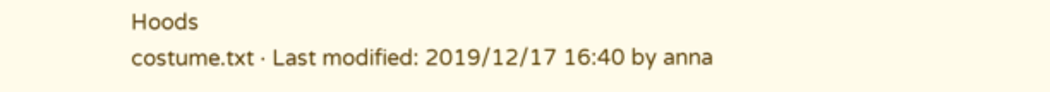Hoods
costume.txt · Last modified: 2019/12/17 16:40 by anna